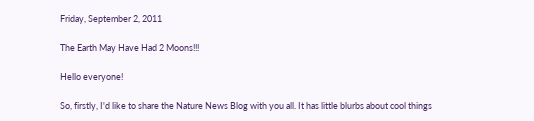Friday, September 2, 2011

The Earth May Have Had 2 Moons!!!

Hello everyone!

So, firstly, I'd like to share the Nature News Blog with you all. It has little blurbs about cool things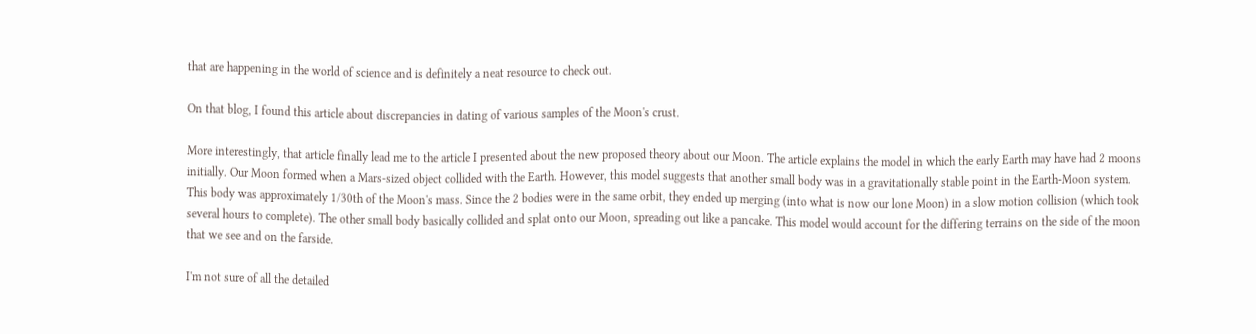that are happening in the world of science and is definitely a neat resource to check out.

On that blog, I found this article about discrepancies in dating of various samples of the Moon's crust.

More interestingly, that article finally lead me to the article I presented about the new proposed theory about our Moon. The article explains the model in which the early Earth may have had 2 moons initially. Our Moon formed when a Mars-sized object collided with the Earth. However, this model suggests that another small body was in a gravitationally stable point in the Earth-Moon system. This body was approximately 1/30th of the Moon's mass. Since the 2 bodies were in the same orbit, they ended up merging (into what is now our lone Moon) in a slow motion collision (which took several hours to complete). The other small body basically collided and splat onto our Moon, spreading out like a pancake. This model would account for the differing terrains on the side of the moon that we see and on the farside.

I'm not sure of all the detailed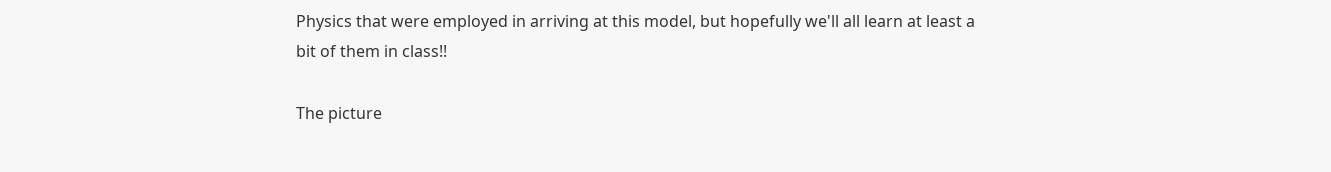Physics that were employed in arriving at this model, but hopefully we'll all learn at least a bit of them in class!!

The picture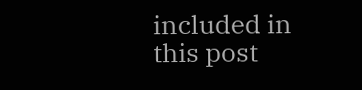included in this post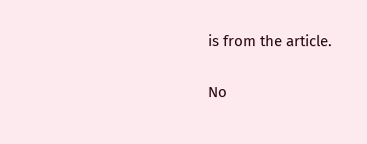is from the article.

No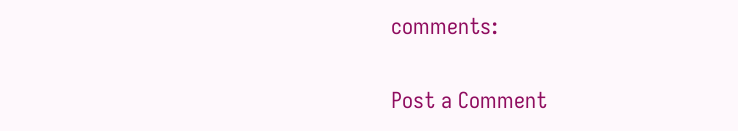comments:

Post a Comment